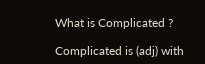What is Complicated ?

Complicated is (adj) with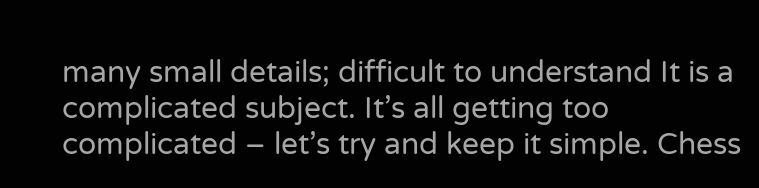many small details; difficult to understand It is a complicated subject. It’s all getting too complicated – let’s try and keep it simple. Chess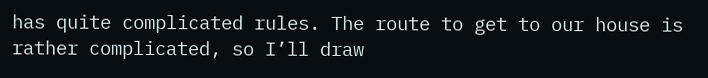has quite complicated rules. The route to get to our house is rather complicated, so I’ll draw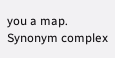you a map. Synonym complex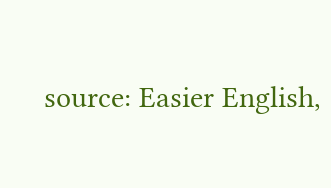source: Easier English,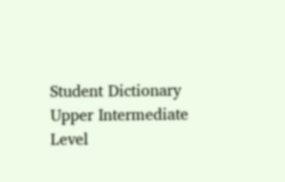Student Dictionary Upper Intermediate Level